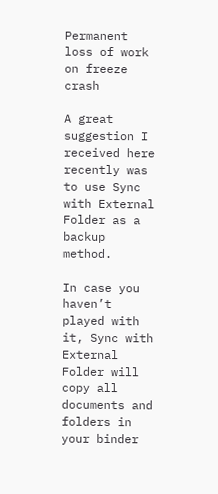Permanent loss of work on freeze crash

A great suggestion I received here recently was to use Sync with External Folder as a backup method.

In case you haven’t played with it, Sync with External Folder will copy all documents and folders in your binder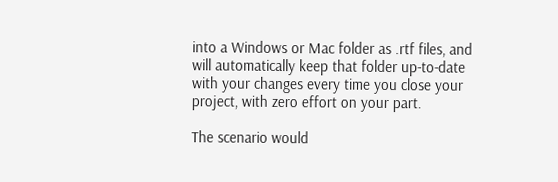into a Windows or Mac folder as .rtf files, and will automatically keep that folder up-to-date with your changes every time you close your project, with zero effort on your part.

The scenario would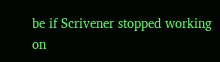be if Scrivener stopped working on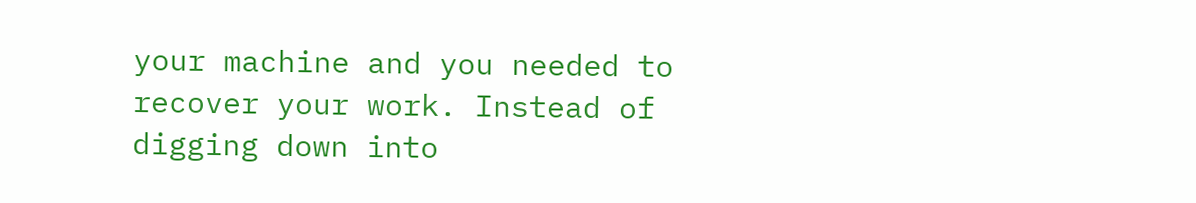your machine and you needed to recover your work. Instead of digging down into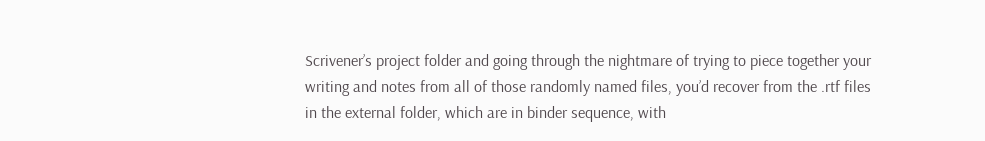Scrivener’s project folder and going through the nightmare of trying to piece together your writing and notes from all of those randomly named files, you’d recover from the .rtf files in the external folder, which are in binder sequence, with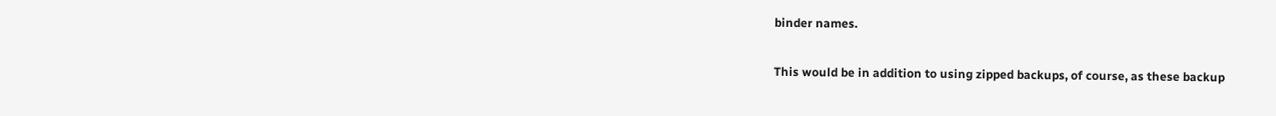binder names.

This would be in addition to using zipped backups, of course, as these backup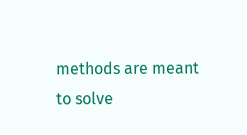methods are meant to solve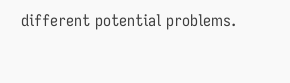different potential problems.